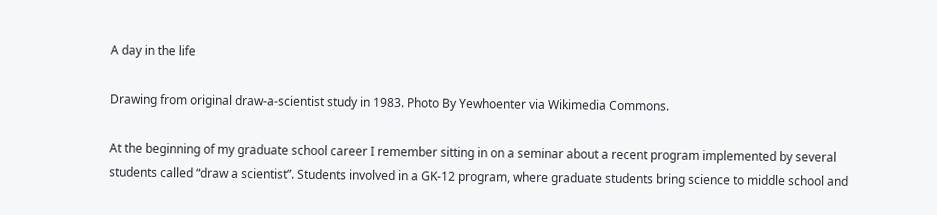A day in the life

Drawing from original draw-a-scientist study in 1983. Photo By Yewhoenter via Wikimedia Commons.

At the beginning of my graduate school career I remember sitting in on a seminar about a recent program implemented by several students called “draw a scientist”. Students involved in a GK-12 program, where graduate students bring science to middle school and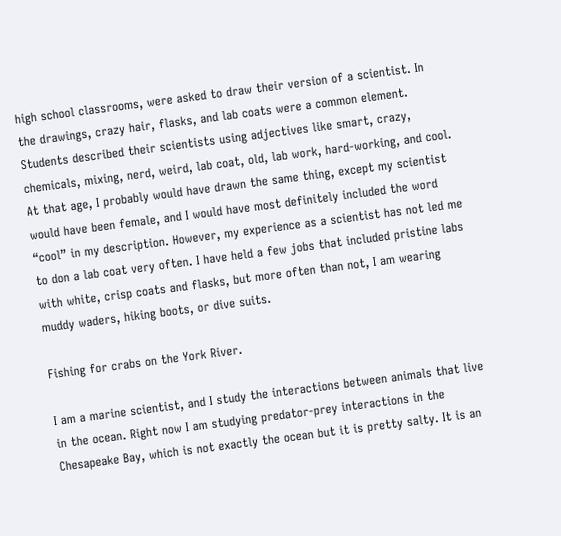high school classrooms, were asked to draw their version of a scientist. In the drawings, crazy hair, flasks, and lab coats were a common element. Students described their scientists using adjectives like smart, crazy, chemicals, mixing, nerd, weird, lab coat, old, lab work, hard-working, and cool. At that age, I probably would have drawn the same thing, except my scientist would have been female, and I would have most definitely included the word “cool” in my description. However, my experience as a scientist has not led me to don a lab coat very often. I have held a few jobs that included pristine labs with white, crisp coats and flasks, but more often than not, I am wearing muddy waders, hiking boots, or dive suits.

Fishing for crabs on the York River.

I am a marine scientist, and I study the interactions between animals that live in the ocean. Right now I am studying predator-prey interactions in the Chesapeake Bay, which is not exactly the ocean but it is pretty salty. It is an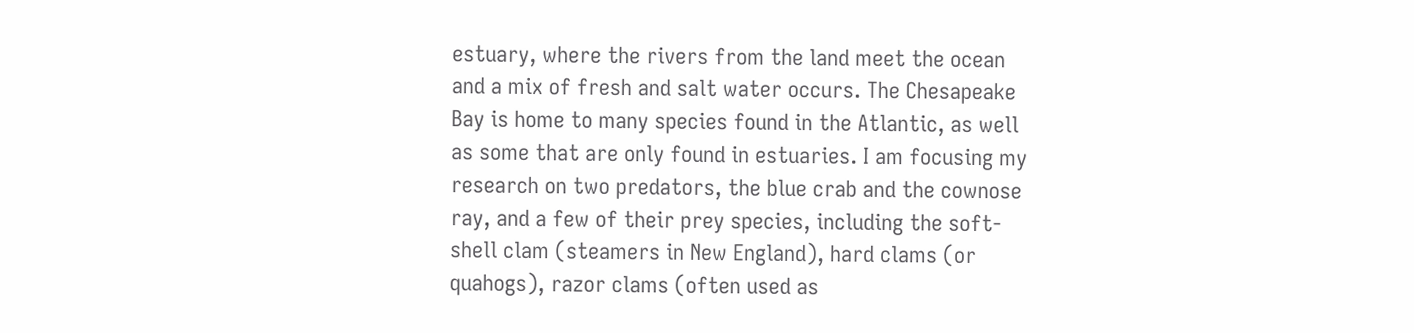estuary, where the rivers from the land meet the ocean and a mix of fresh and salt water occurs. The Chesapeake Bay is home to many species found in the Atlantic, as well as some that are only found in estuaries. I am focusing my research on two predators, the blue crab and the cownose ray, and a few of their prey species, including the soft-shell clam (steamers in New England), hard clams (or quahogs), razor clams (often used as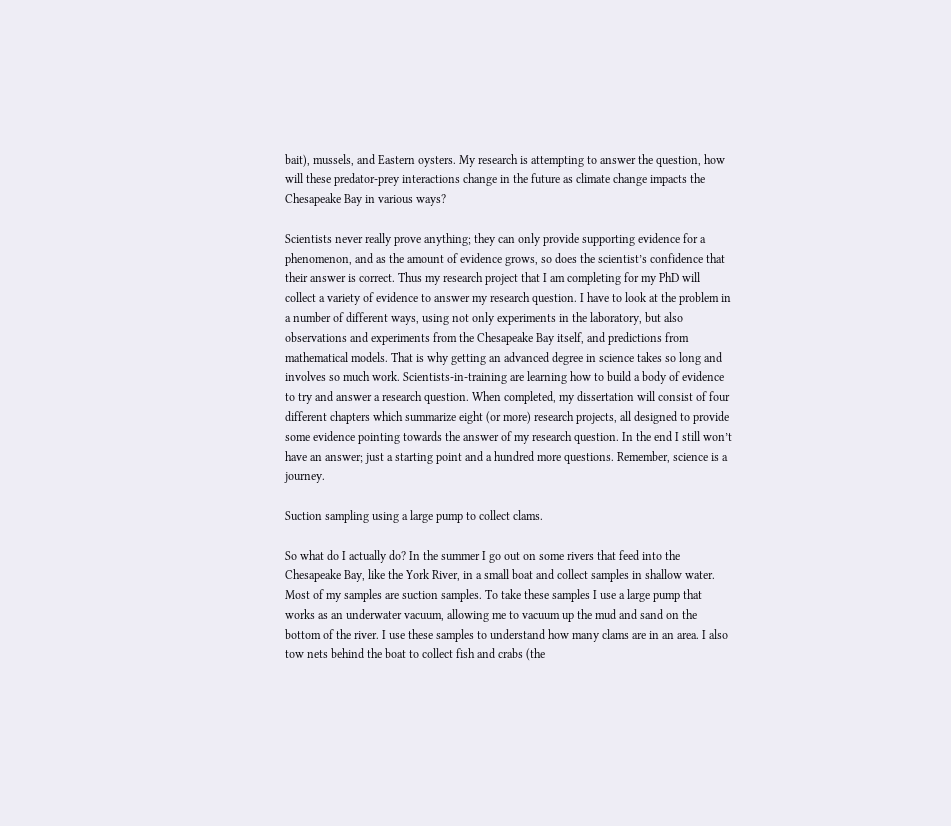bait), mussels, and Eastern oysters. My research is attempting to answer the question, how will these predator-prey interactions change in the future as climate change impacts the Chesapeake Bay in various ways?

Scientists never really prove anything; they can only provide supporting evidence for a phenomenon, and as the amount of evidence grows, so does the scientist’s confidence that their answer is correct. Thus my research project that I am completing for my PhD will collect a variety of evidence to answer my research question. I have to look at the problem in a number of different ways, using not only experiments in the laboratory, but also observations and experiments from the Chesapeake Bay itself, and predictions from mathematical models. That is why getting an advanced degree in science takes so long and involves so much work. Scientists-in-training are learning how to build a body of evidence to try and answer a research question. When completed, my dissertation will consist of four different chapters which summarize eight (or more) research projects, all designed to provide some evidence pointing towards the answer of my research question. In the end I still won’t have an answer; just a starting point and a hundred more questions. Remember, science is a journey.

Suction sampling using a large pump to collect clams.

So what do I actually do? In the summer I go out on some rivers that feed into the Chesapeake Bay, like the York River, in a small boat and collect samples in shallow water. Most of my samples are suction samples. To take these samples I use a large pump that works as an underwater vacuum, allowing me to vacuum up the mud and sand on the bottom of the river. I use these samples to understand how many clams are in an area. I also tow nets behind the boat to collect fish and crabs (the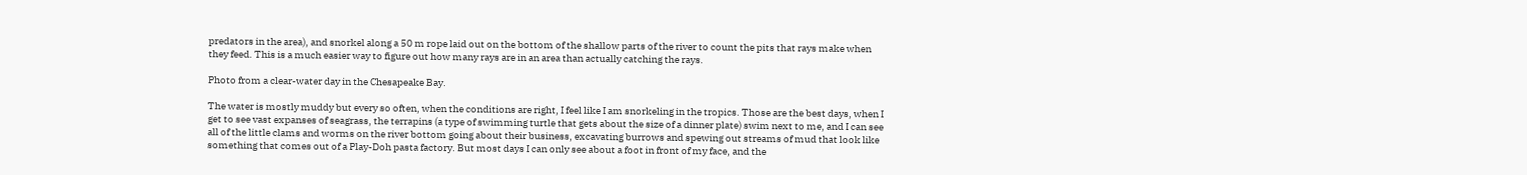predators in the area), and snorkel along a 50 m rope laid out on the bottom of the shallow parts of the river to count the pits that rays make when they feed. This is a much easier way to figure out how many rays are in an area than actually catching the rays.

Photo from a clear-water day in the Chesapeake Bay.

The water is mostly muddy but every so often, when the conditions are right, I feel like I am snorkeling in the tropics. Those are the best days, when I get to see vast expanses of seagrass, the terrapins (a type of swimming turtle that gets about the size of a dinner plate) swim next to me, and I can see all of the little clams and worms on the river bottom going about their business, excavating burrows and spewing out streams of mud that look like something that comes out of a Play-Doh pasta factory. But most days I can only see about a foot in front of my face, and the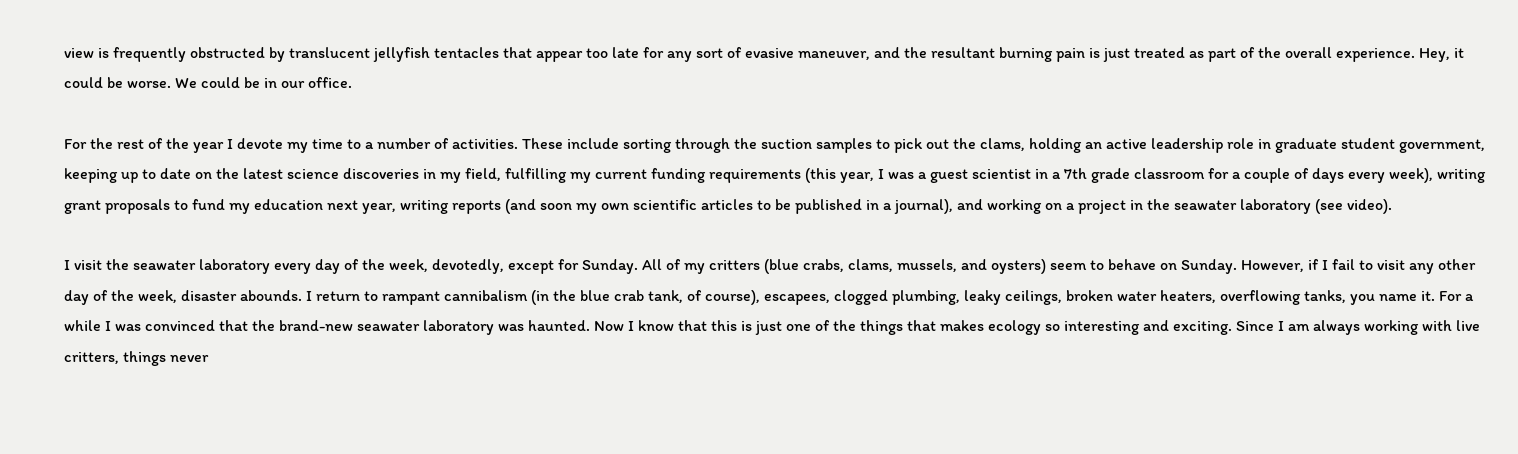view is frequently obstructed by translucent jellyfish tentacles that appear too late for any sort of evasive maneuver, and the resultant burning pain is just treated as part of the overall experience. Hey, it could be worse. We could be in our office.

For the rest of the year I devote my time to a number of activities. These include sorting through the suction samples to pick out the clams, holding an active leadership role in graduate student government, keeping up to date on the latest science discoveries in my field, fulfilling my current funding requirements (this year, I was a guest scientist in a 7th grade classroom for a couple of days every week), writing grant proposals to fund my education next year, writing reports (and soon my own scientific articles to be published in a journal), and working on a project in the seawater laboratory (see video).

I visit the seawater laboratory every day of the week, devotedly, except for Sunday. All of my critters (blue crabs, clams, mussels, and oysters) seem to behave on Sunday. However, if I fail to visit any other day of the week, disaster abounds. I return to rampant cannibalism (in the blue crab tank, of course), escapees, clogged plumbing, leaky ceilings, broken water heaters, overflowing tanks, you name it. For a while I was convinced that the brand-new seawater laboratory was haunted. Now I know that this is just one of the things that makes ecology so interesting and exciting. Since I am always working with live critters, things never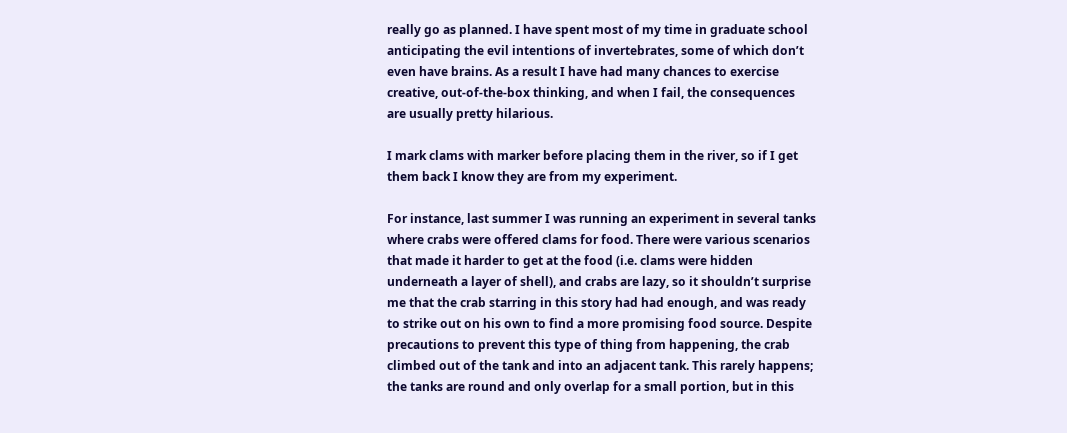really go as planned. I have spent most of my time in graduate school anticipating the evil intentions of invertebrates, some of which don’t even have brains. As a result I have had many chances to exercise creative, out-of-the-box thinking, and when I fail, the consequences are usually pretty hilarious.

I mark clams with marker before placing them in the river, so if I get them back I know they are from my experiment.

For instance, last summer I was running an experiment in several tanks where crabs were offered clams for food. There were various scenarios that made it harder to get at the food (i.e. clams were hidden underneath a layer of shell), and crabs are lazy, so it shouldn’t surprise me that the crab starring in this story had had enough, and was ready to strike out on his own to find a more promising food source. Despite precautions to prevent this type of thing from happening, the crab climbed out of the tank and into an adjacent tank. This rarely happens; the tanks are round and only overlap for a small portion, but in this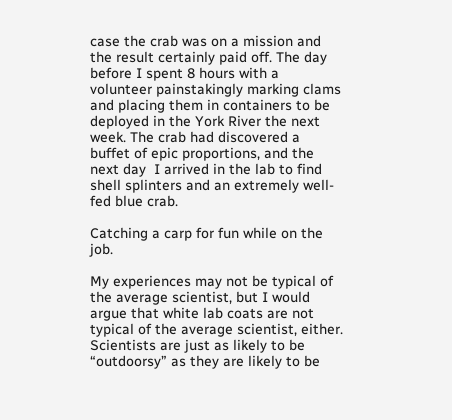case the crab was on a mission and the result certainly paid off. The day before I spent 8 hours with a volunteer painstakingly marking clams and placing them in containers to be deployed in the York River the next week. The crab had discovered a buffet of epic proportions, and the next day  I arrived in the lab to find shell splinters and an extremely well-fed blue crab.

Catching a carp for fun while on the job.

My experiences may not be typical of the average scientist, but I would argue that white lab coats are not typical of the average scientist, either. Scientists are just as likely to be “outdoorsy” as they are likely to be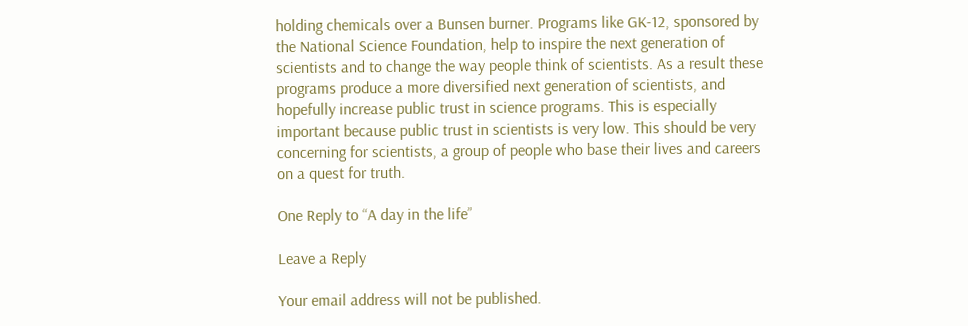holding chemicals over a Bunsen burner. Programs like GK-12, sponsored by the National Science Foundation, help to inspire the next generation of scientists and to change the way people think of scientists. As a result these programs produce a more diversified next generation of scientists, and hopefully increase public trust in science programs. This is especially important because public trust in scientists is very low. This should be very concerning for scientists, a group of people who base their lives and careers on a quest for truth.

One Reply to “A day in the life”

Leave a Reply

Your email address will not be published.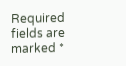Required fields are marked *